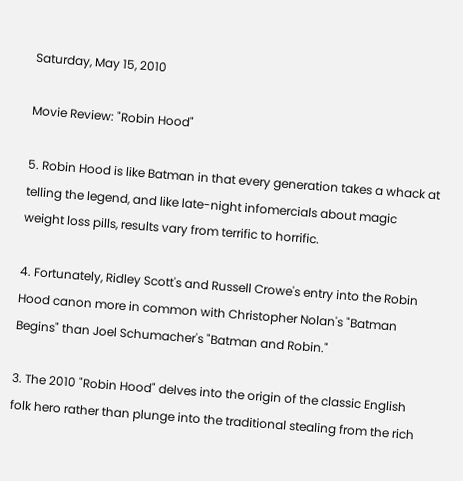Saturday, May 15, 2010

Movie Review: "Robin Hood"

5. Robin Hood is like Batman in that every generation takes a whack at telling the legend, and like late-night infomercials about magic weight loss pills, results vary from terrific to horrific.

4. Fortunately, Ridley Scott's and Russell Crowe's entry into the Robin Hood canon more in common with Christopher Nolan's "Batman Begins" than Joel Schumacher's "Batman and Robin."

3. The 2010 "Robin Hood" delves into the origin of the classic English folk hero rather than plunge into the traditional stealing from the rich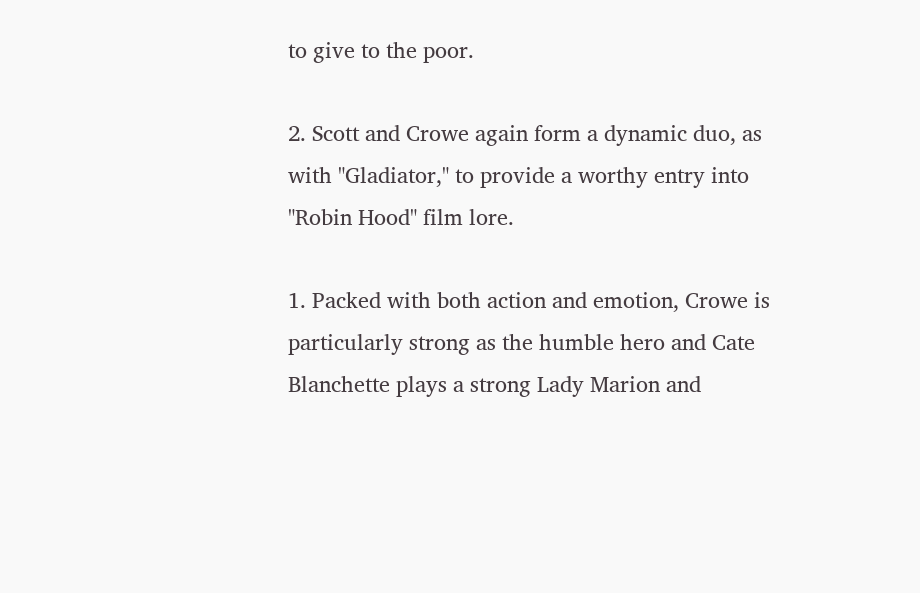to give to the poor.

2. Scott and Crowe again form a dynamic duo, as with "Gladiator," to provide a worthy entry into "Robin Hood" film lore.

1. Packed with both action and emotion, Crowe is particularly strong as the humble hero and Cate Blanchette plays a strong Lady Marion and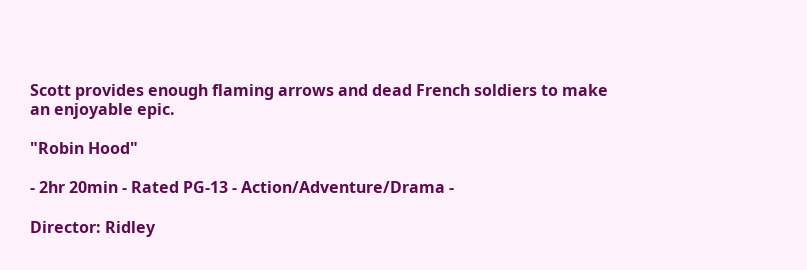Scott provides enough flaming arrows and dead French soldiers to make an enjoyable epic.

"Robin Hood"

- 2hr 20min - Rated PG-13 - Action/Adventure/Drama -

Director: Ridley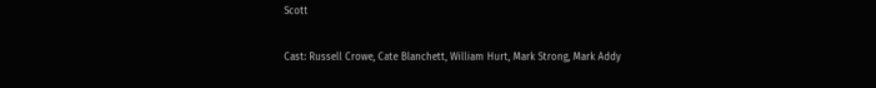Scott

Cast: Russell Crowe, Cate Blanchett, William Hurt, Mark Strong, Mark Addy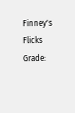Finney's Flicks Grade: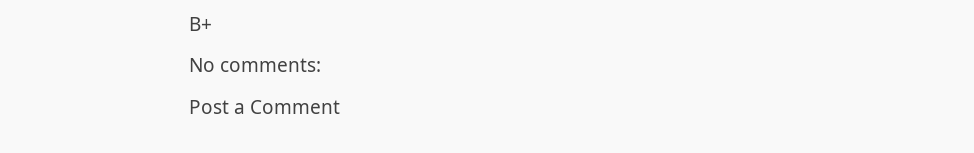B+

No comments:

Post a Comment